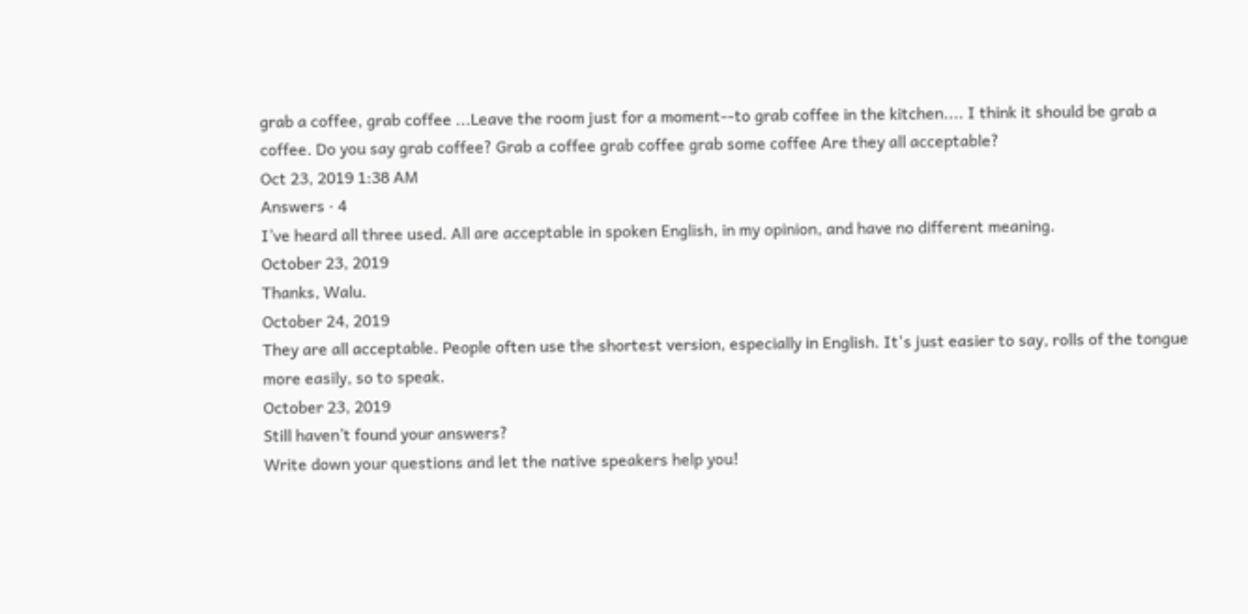grab a coffee, grab coffee ...Leave the room just for a moment--to grab coffee in the kitchen.... I think it should be grab a coffee. Do you say grab coffee? Grab a coffee grab coffee grab some coffee Are they all acceptable?
Oct 23, 2019 1:38 AM
Answers · 4
I’ve heard all three used. All are acceptable in spoken English, in my opinion, and have no different meaning.
October 23, 2019
Thanks, Walu.
October 24, 2019
They are all acceptable. People often use the shortest version, especially in English. It's just easier to say, rolls of the tongue more easily, so to speak.
October 23, 2019
Still haven’t found your answers?
Write down your questions and let the native speakers help you!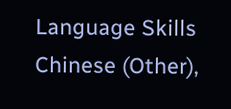Language Skills
Chinese (Other),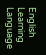English
Learning Language